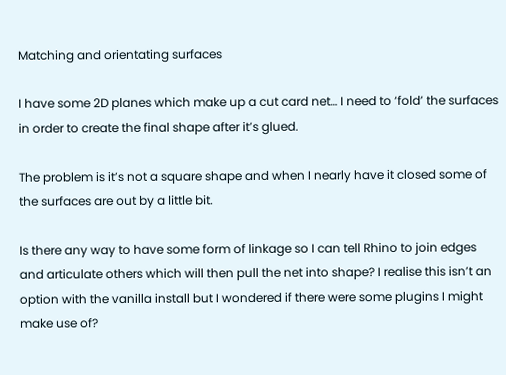Matching and orientating surfaces

I have some 2D planes which make up a cut card net… I need to ‘fold’ the surfaces in order to create the final shape after it’s glued.

The problem is it’s not a square shape and when I nearly have it closed some of the surfaces are out by a little bit.

Is there any way to have some form of linkage so I can tell Rhino to join edges and articulate others which will then pull the net into shape? I realise this isn’t an option with the vanilla install but I wondered if there were some plugins I might make use of?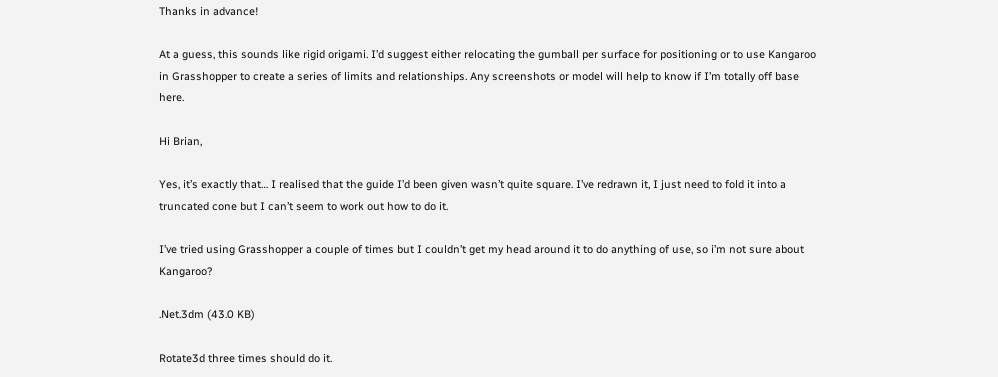Thanks in advance!

At a guess, this sounds like rigid origami. I’d suggest either relocating the gumball per surface for positioning or to use Kangaroo in Grasshopper to create a series of limits and relationships. Any screenshots or model will help to know if I’m totally off base here.

Hi Brian,

Yes, it’s exactly that… I realised that the guide I’d been given wasn’t quite square. I’ve redrawn it, I just need to fold it into a truncated cone but I can’t seem to work out how to do it.

I’ve tried using Grasshopper a couple of times but I couldn’t get my head around it to do anything of use, so i’m not sure about Kangaroo?

.Net.3dm (43.0 KB)

Rotate3d three times should do it.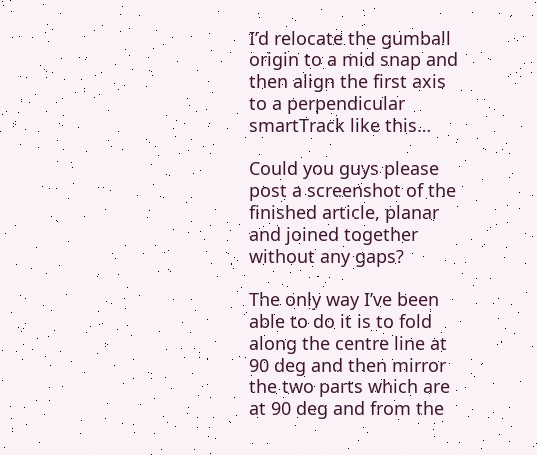I’d relocate the gumball origin to a mid snap and then align the first axis to a perpendicular smartTrack like this…

Could you guys please post a screenshot of the finished article, planar and joined together without any gaps?

The only way I’ve been able to do it is to fold along the centre line at 90 deg and then mirror the two parts which are at 90 deg and from the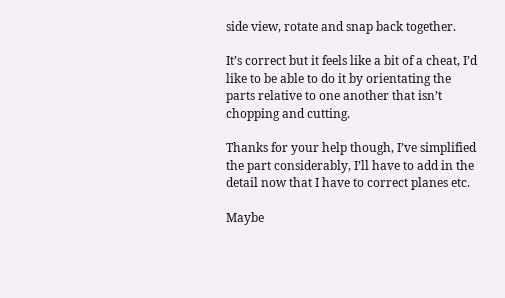side view, rotate and snap back together.

It’s correct but it feels like a bit of a cheat, I’d like to be able to do it by orientating the parts relative to one another that isn’t chopping and cutting.

Thanks for your help though, I’ve simplified the part considerably, I’ll have to add in the detail now that I have to correct planes etc.

Maybe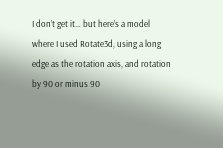I don’t get it… but here’s a model where I used Rotate3d, using a long edge as the rotation axis, and rotation by 90 or minus 90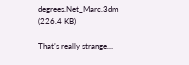degrees.Net_Marc.3dm (226.4 KB)

That’s really strange…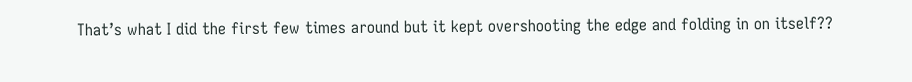That’s what I did the first few times around but it kept overshooting the edge and folding in on itself??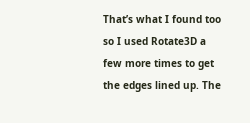That’s what I found too so I used Rotate3D a few more times to get the edges lined up. The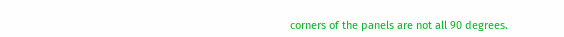corners of the panels are not all 90 degrees.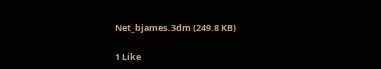Net_bjames.3dm (249.8 KB)

1 Like